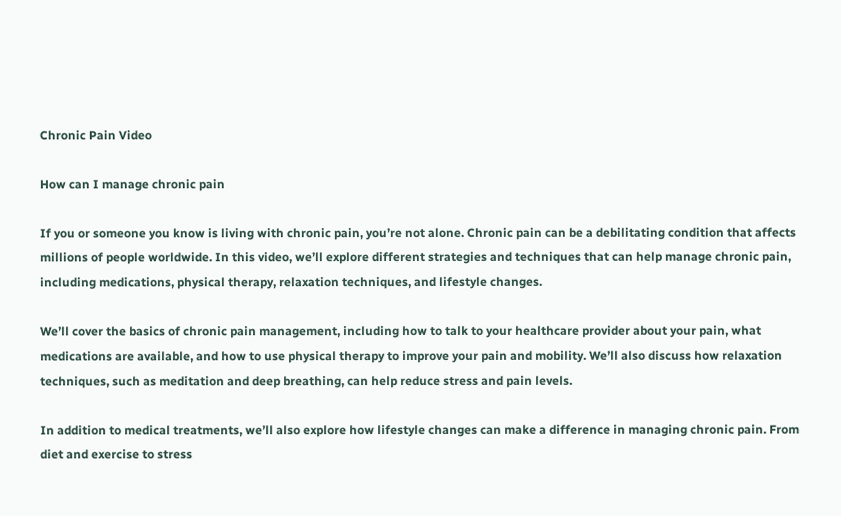Chronic Pain Video

How can I manage chronic pain

If you or someone you know is living with chronic pain, you’re not alone. Chronic pain can be a debilitating condition that affects millions of people worldwide. In this video, we’ll explore different strategies and techniques that can help manage chronic pain, including medications, physical therapy, relaxation techniques, and lifestyle changes.

We’ll cover the basics of chronic pain management, including how to talk to your healthcare provider about your pain, what medications are available, and how to use physical therapy to improve your pain and mobility. We’ll also discuss how relaxation techniques, such as meditation and deep breathing, can help reduce stress and pain levels.

In addition to medical treatments, we’ll also explore how lifestyle changes can make a difference in managing chronic pain. From diet and exercise to stress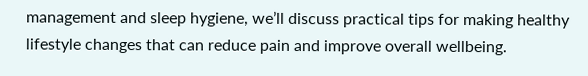management and sleep hygiene, we’ll discuss practical tips for making healthy lifestyle changes that can reduce pain and improve overall wellbeing.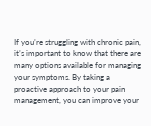If you’re struggling with chronic pain, it’s important to know that there are many options available for managing your symptoms. By taking a proactive approach to your pain management, you can improve your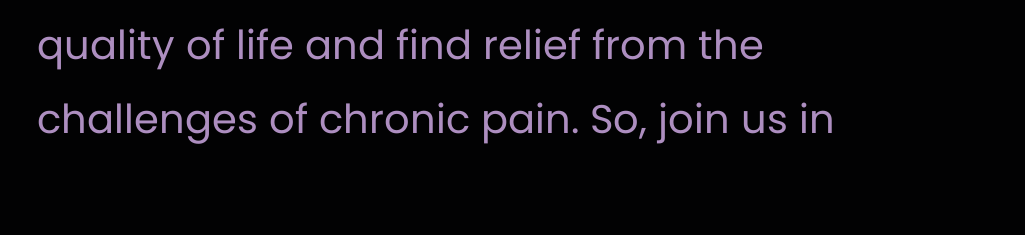quality of life and find relief from the challenges of chronic pain. So, join us in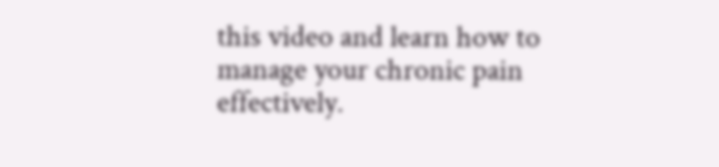this video and learn how to manage your chronic pain effectively.